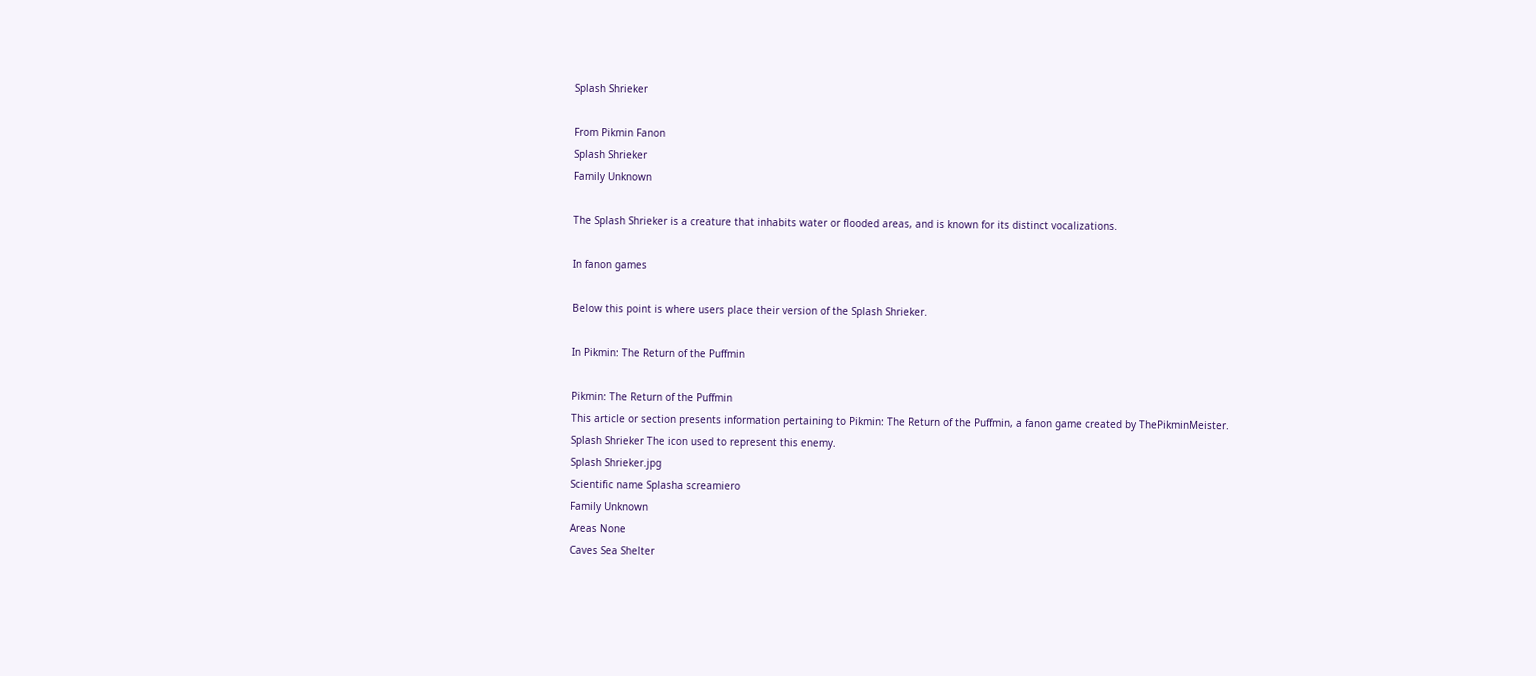Splash Shrieker

From Pikmin Fanon
Splash Shrieker
Family Unknown

The Splash Shrieker is a creature that inhabits water or flooded areas, and is known for its distinct vocalizations.

In fanon games

Below this point is where users place their version of the Splash Shrieker.

In Pikmin: The Return of the Puffmin

Pikmin: The Return of the Puffmin
This article or section presents information pertaining to Pikmin: The Return of the Puffmin, a fanon game created by ThePikminMeister.
Splash Shrieker The icon used to represent this enemy.
Splash Shrieker.jpg
Scientific name Splasha screamiero
Family Unknown
Areas None
Caves Sea Shelter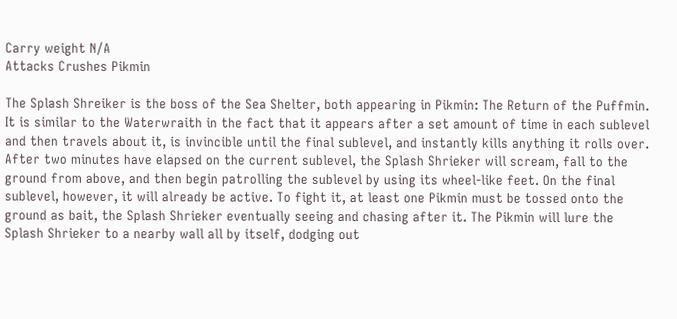Carry weight N/A
Attacks Crushes Pikmin

The Splash Shreiker is the boss of the Sea Shelter, both appearing in Pikmin: The Return of the Puffmin. It is similar to the Waterwraith in the fact that it appears after a set amount of time in each sublevel and then travels about it, is invincible until the final sublevel, and instantly kills anything it rolls over. After two minutes have elapsed on the current sublevel, the Splash Shrieker will scream, fall to the ground from above, and then begin patrolling the sublevel by using its wheel-like feet. On the final sublevel, however, it will already be active. To fight it, at least one Pikmin must be tossed onto the ground as bait, the Splash Shrieker eventually seeing and chasing after it. The Pikmin will lure the Splash Shrieker to a nearby wall all by itself, dodging out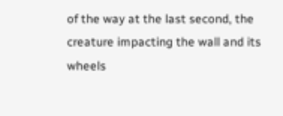of the way at the last second, the creature impacting the wall and its wheels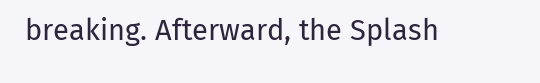breaking. Afterward, the Splash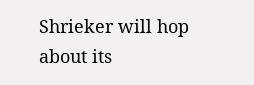Shrieker will hop about its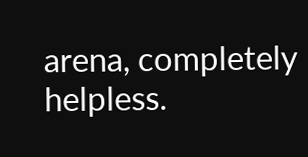arena, completely helpless.